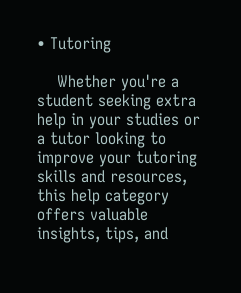• Tutoring

    Whether you're a student seeking extra help in your studies or a tutor looking to improve your tutoring skills and resources, this help category offers valuable insights, tips, and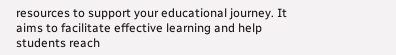resources to support your educational journey. It aims to facilitate effective learning and help students reach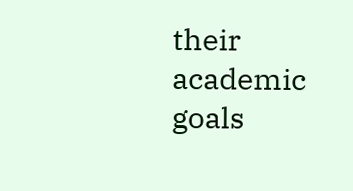their academic goals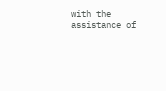with the assistance of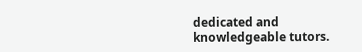dedicated and knowledgeable tutors.